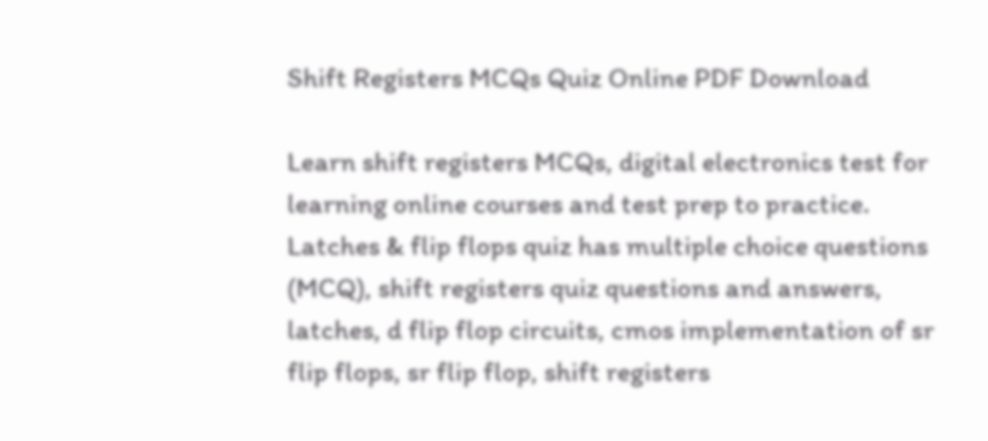Shift Registers MCQs Quiz Online PDF Download

Learn shift registers MCQs, digital electronics test for learning online courses and test prep to practice. Latches & flip flops quiz has multiple choice questions (MCQ), shift registers quiz questions and answers, latches, d flip flop circuits, cmos implementation of sr flip flops, sr flip flop, shift registers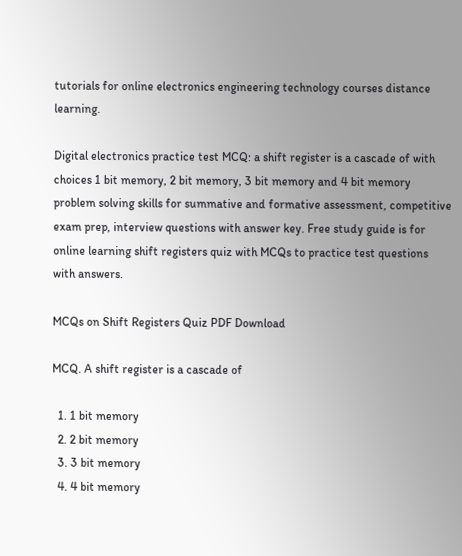tutorials for online electronics engineering technology courses distance learning.

Digital electronics practice test MCQ: a shift register is a cascade of with choices 1 bit memory, 2 bit memory, 3 bit memory and 4 bit memory problem solving skills for summative and formative assessment, competitive exam prep, interview questions with answer key. Free study guide is for online learning shift registers quiz with MCQs to practice test questions with answers.

MCQs on Shift Registers Quiz PDF Download

MCQ. A shift register is a cascade of

  1. 1 bit memory
  2. 2 bit memory
  3. 3 bit memory
  4. 4 bit memory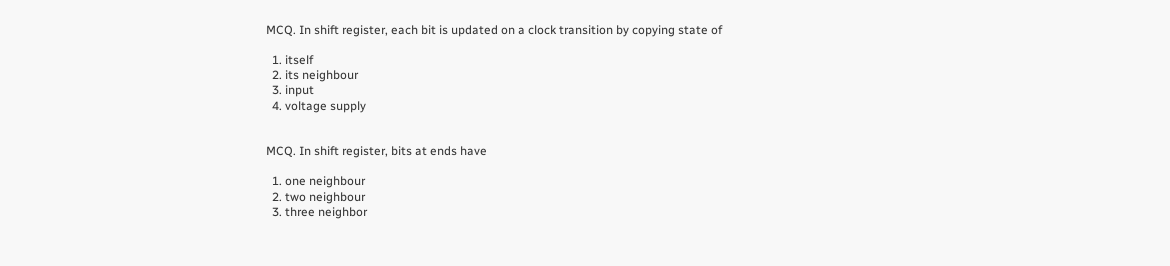MCQ. In shift register, each bit is updated on a clock transition by copying state of

  1. itself
  2. its neighbour
  3. input
  4. voltage supply


MCQ. In shift register, bits at ends have

  1. one neighbour
  2. two neighbour
  3. three neighbor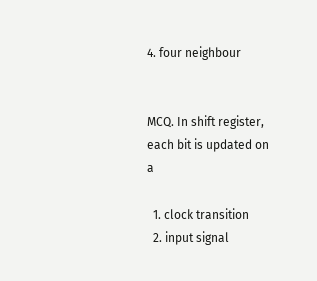4. four neighbour


MCQ. In shift register, each bit is updated on a

  1. clock transition
  2. input signal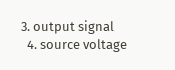3. output signal
  4. source voltage